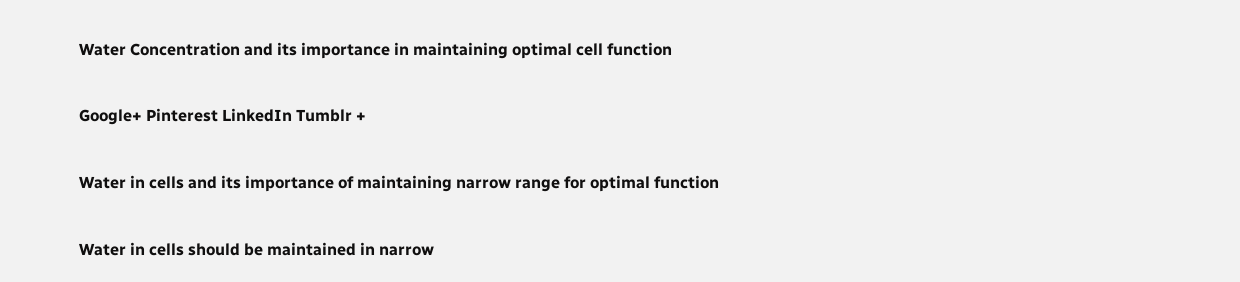Water Concentration and its importance in maintaining optimal cell function

Google+ Pinterest LinkedIn Tumblr +

Water in cells and its importance of maintaining narrow range for optimal function

Water in cells should be maintained in narrow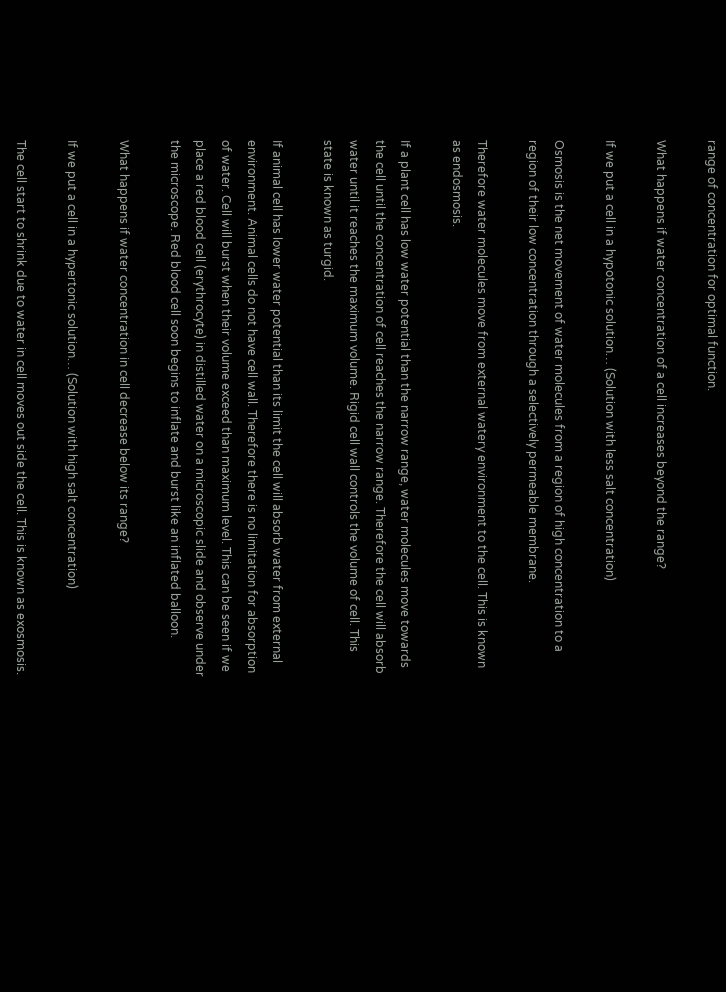range of concentration for optimal function.

What happens if water concentration of a cell increases beyond the range?

If we put a cell in a hypotonic solution… (Solution with less salt concentration)

Osmosis is the net movement of water molecules from a region of high concentration to a region of their low concentration through a selectively permeable membrane.

Therefore water molecules move from external watery environment to the cell. This is known as endosmosis.

If a plant cell has low water potential than the narrow range, water molecules move towards the cell until the concentration of cell reaches the narrow range. Therefore the cell will absorb water until it reaches the maximum volume. Rigid cell wall controls the volume of cell. This state is known as turgid.

If animal cell has lower water potential than its limit the cell will absorb water from external environment. Animal cells do not have cell wall. Therefore there is no limitation for absorption of water. Cell will burst when their volume exceed than maximum level. This can be seen if we place a red blood cell (erythrocyte) in distilled water on a microscopic slide and observe under the microscope. Red blood cell soon begins to inflate and burst like an inflated balloon.

What happens if water concentration in cell decrease below its range?

If we put a cell in a hypertonic solution… (Solution with high salt concentration)

The cell start to shrink due to water in cell moves out side the cell. This is known as exosmosis.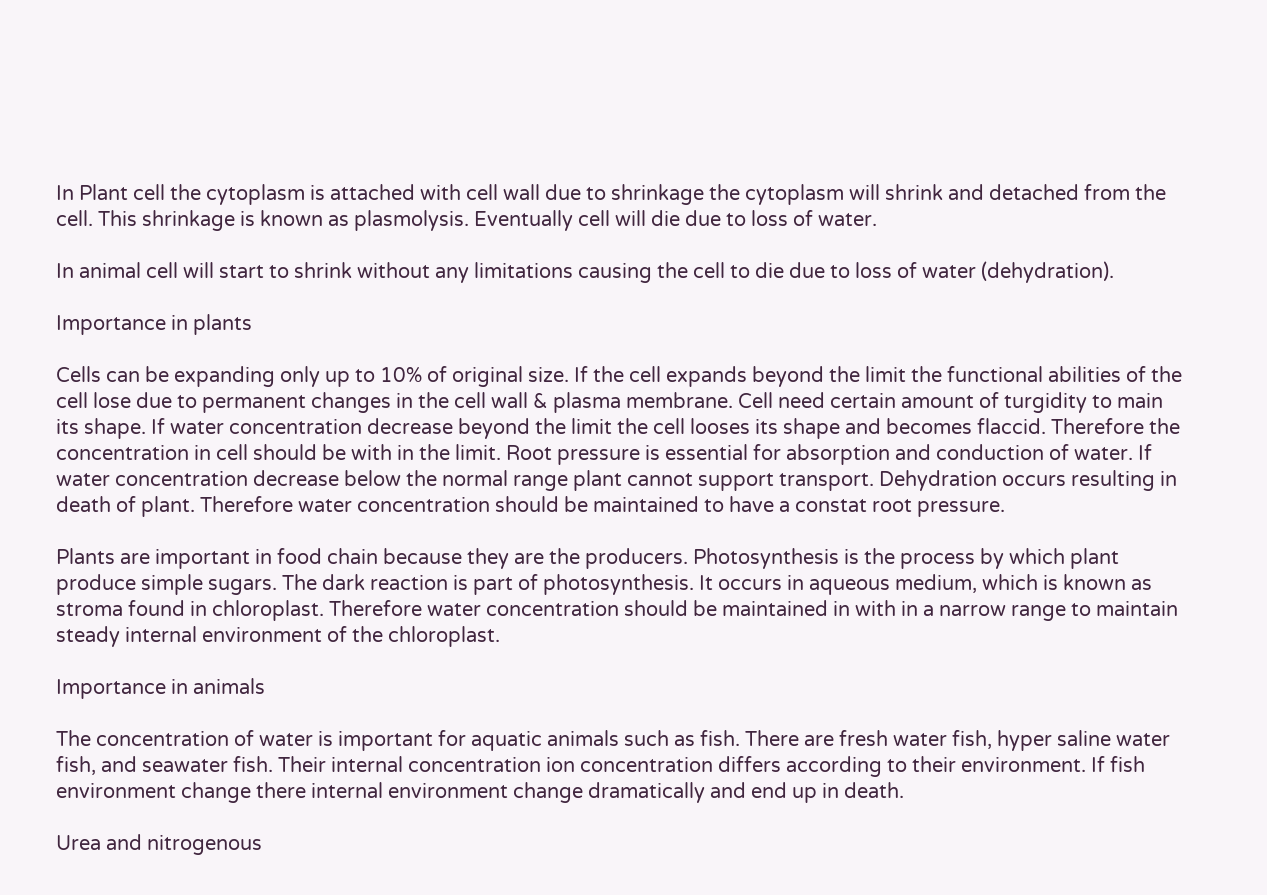In Plant cell the cytoplasm is attached with cell wall due to shrinkage the cytoplasm will shrink and detached from the cell. This shrinkage is known as plasmolysis. Eventually cell will die due to loss of water.

In animal cell will start to shrink without any limitations causing the cell to die due to loss of water (dehydration).

Importance in plants

Cells can be expanding only up to 10% of original size. If the cell expands beyond the limit the functional abilities of the cell lose due to permanent changes in the cell wall & plasma membrane. Cell need certain amount of turgidity to main its shape. If water concentration decrease beyond the limit the cell looses its shape and becomes flaccid. Therefore the concentration in cell should be with in the limit. Root pressure is essential for absorption and conduction of water. If water concentration decrease below the normal range plant cannot support transport. Dehydration occurs resulting in death of plant. Therefore water concentration should be maintained to have a constat root pressure.

Plants are important in food chain because they are the producers. Photosynthesis is the process by which plant produce simple sugars. The dark reaction is part of photosynthesis. It occurs in aqueous medium, which is known as stroma found in chloroplast. Therefore water concentration should be maintained in with in a narrow range to maintain steady internal environment of the chloroplast.

Importance in animals

The concentration of water is important for aquatic animals such as fish. There are fresh water fish, hyper saline water fish, and seawater fish. Their internal concentration ion concentration differs according to their environment. If fish environment change there internal environment change dramatically and end up in death.

Urea and nitrogenous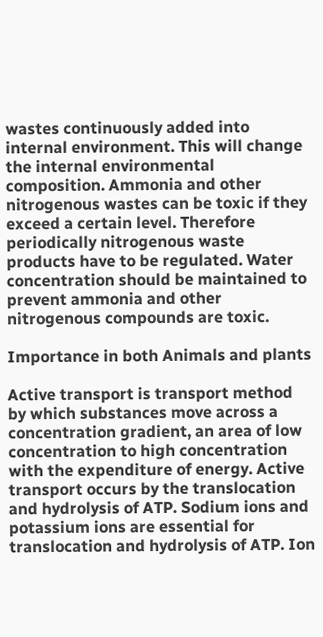wastes continuously added into internal environment. This will change the internal environmental composition. Ammonia and other nitrogenous wastes can be toxic if they exceed a certain level. Therefore periodically nitrogenous waste products have to be regulated. Water concentration should be maintained to prevent ammonia and other nitrogenous compounds are toxic.

Importance in both Animals and plants

Active transport is transport method by which substances move across a concentration gradient, an area of low concentration to high concentration with the expenditure of energy. Active transport occurs by the translocation and hydrolysis of ATP. Sodium ions and potassium ions are essential for translocation and hydrolysis of ATP. Ion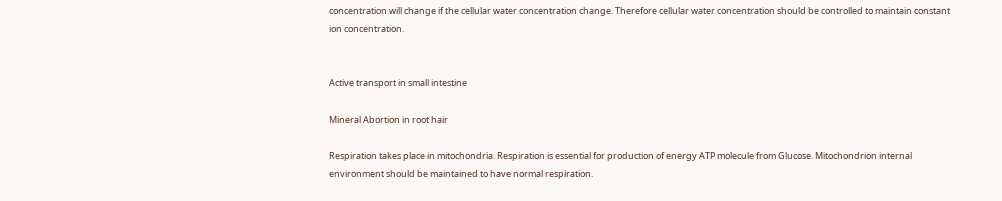concentration will change if the cellular water concentration change. Therefore cellular water concentration should be controlled to maintain constant ion concentration.


Active transport in small intestine

Mineral Abortion in root hair

Respiration takes place in mitochondria. Respiration is essential for production of energy ATP molecule from Glucose. Mitochondrion internal environment should be maintained to have normal respiration.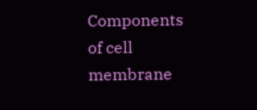Components of cell membrane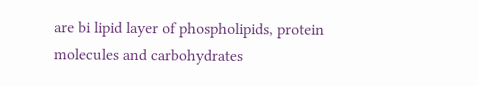are bi lipid layer of phospholipids, protein molecules and carbohydrates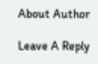About Author

Leave A Reply